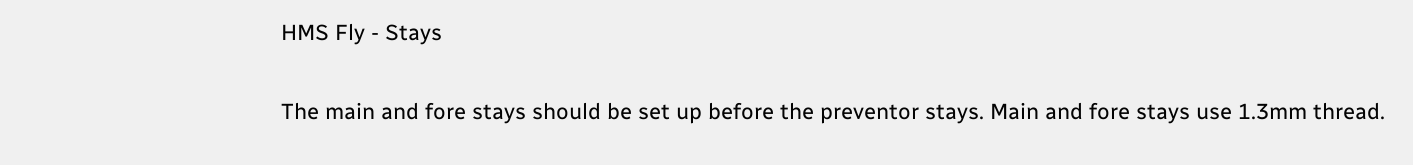HMS Fly - Stays

The main and fore stays should be set up before the preventor stays. Main and fore stays use 1.3mm thread.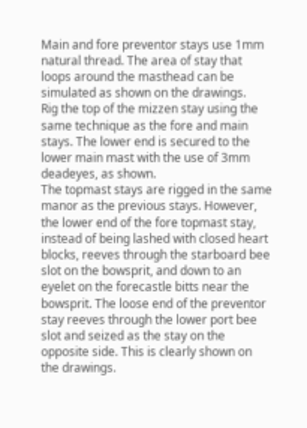Main and fore preventor stays use 1mm natural thread. The area of stay that loops around the masthead can be simulated as shown on the drawings.
Rig the top of the mizzen stay using the same technique as the fore and main stays. The lower end is secured to the lower main mast with the use of 3mm deadeyes, as shown.
The topmast stays are rigged in the same manor as the previous stays. However, the lower end of the fore topmast stay, instead of being lashed with closed heart blocks, reeves through the starboard bee slot on the bowsprit, and down to an eyelet on the forecastle bitts near the bowsprit. The loose end of the preventor stay reeves through the lower port bee slot and seized as the stay on the opposite side. This is clearly shown on the drawings.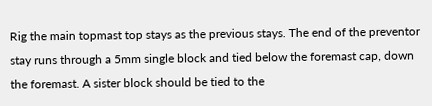Rig the main topmast top stays as the previous stays. The end of the preventor stay runs through a 5mm single block and tied below the foremast cap, down the foremast. A sister block should be tied to the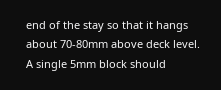end of the stay so that it hangs about 70-80mm above deck level. A single 5mm block should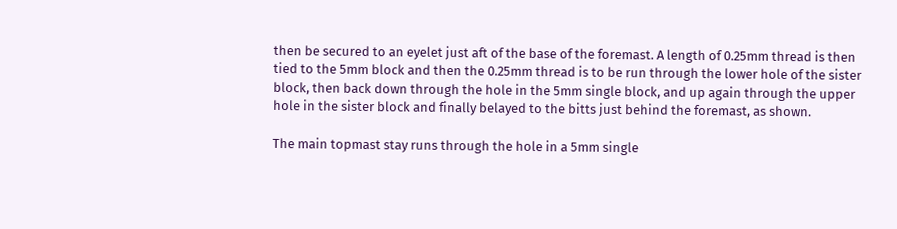then be secured to an eyelet just aft of the base of the foremast. A length of 0.25mm thread is then tied to the 5mm block and then the 0.25mm thread is to be run through the lower hole of the sister block, then back down through the hole in the 5mm single block, and up again through the upper hole in the sister block and finally belayed to the bitts just behind the foremast, as shown.

The main topmast stay runs through the hole in a 5mm single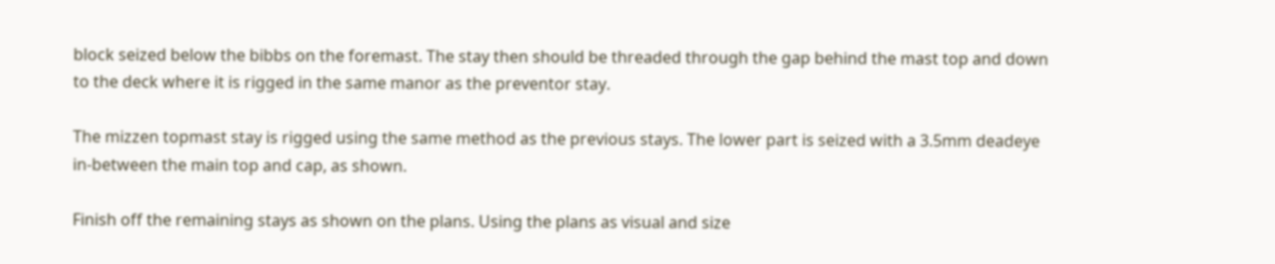block seized below the bibbs on the foremast. The stay then should be threaded through the gap behind the mast top and down to the deck where it is rigged in the same manor as the preventor stay.

The mizzen topmast stay is rigged using the same method as the previous stays. The lower part is seized with a 3.5mm deadeye in-between the main top and cap, as shown.

Finish off the remaining stays as shown on the plans. Using the plans as visual and size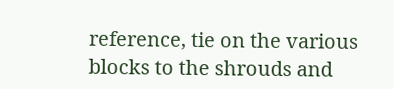reference, tie on the various blocks to the shrouds and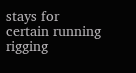stays for certain running rigging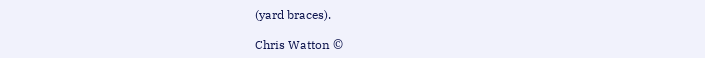(yard braces).

Chris Watton ©